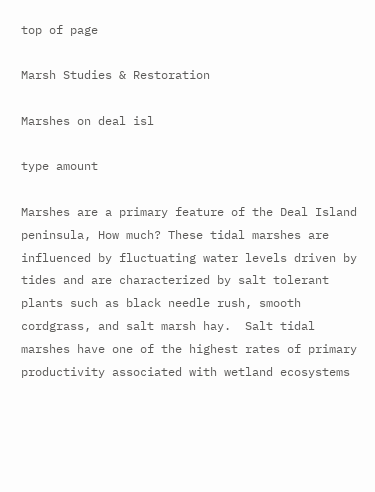top of page

Marsh Studies & Restoration

Marshes on deal isl

type amount

Marshes are a primary feature of the Deal Island peninsula, How much? These tidal marshes are influenced by fluctuating water levels driven by tides and are characterized by salt tolerant plants such as black needle rush, smooth cordgrass, and salt marsh hay.  Salt tidal marshes have one of the highest rates of primary productivity associated with wetland ecosystems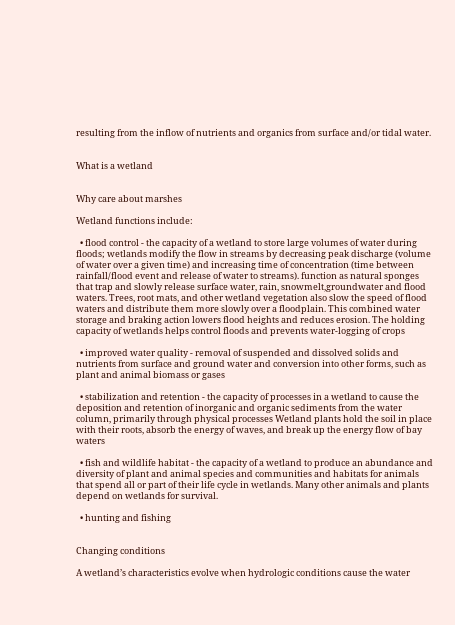resulting from the inflow of nutrients and organics from surface and/or tidal water.


What is a wetland


Why care about marshes

Wetland functions include:

  • flood control - the capacity of a wetland to store large volumes of water during floods; wetlands modify the flow in streams by decreasing peak discharge (volume of water over a given time) and increasing time of concentration (time between rainfall/flood event and release of water to streams). function as natural sponges that trap and slowly release surface water, rain, snowmelt,groundwater and flood waters. Trees, root mats, and other wetland vegetation also slow the speed of flood waters and distribute them more slowly over a floodplain. This combined water storage and braking action lowers flood heights and reduces erosion. The holding capacity of wetlands helps control floods and prevents water-logging of crops

  • improved water quality - removal of suspended and dissolved solids and nutrients from surface and ground water and conversion into other forms, such as plant and animal biomass or gases

  • stabilization and retention - the capacity of processes in a wetland to cause the deposition and retention of inorganic and organic sediments from the water column, primarily through physical processes Wetland plants hold the soil in place with their roots, absorb the energy of waves, and break up the energy flow of bay waters

  • fish and wildlife habitat - the capacity of a wetland to produce an abundance and diversity of plant and animal species and communities and habitats for animals that spend all or part of their life cycle in wetlands. Many other animals and plants depend on wetlands for survival.

  • hunting and fishing


Changing conditions

A wetland’s characteristics evolve when hydrologic conditions cause the water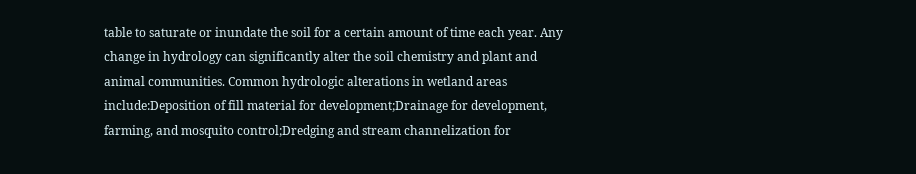table to saturate or inundate the soil for a certain amount of time each year. Any change in hydrology can significantly alter the soil chemistry and plant and animal communities. Common hydrologic alterations in wetland areas include:Deposition of fill material for development;Drainage for development, farming, and mosquito control;Dredging and stream channelization for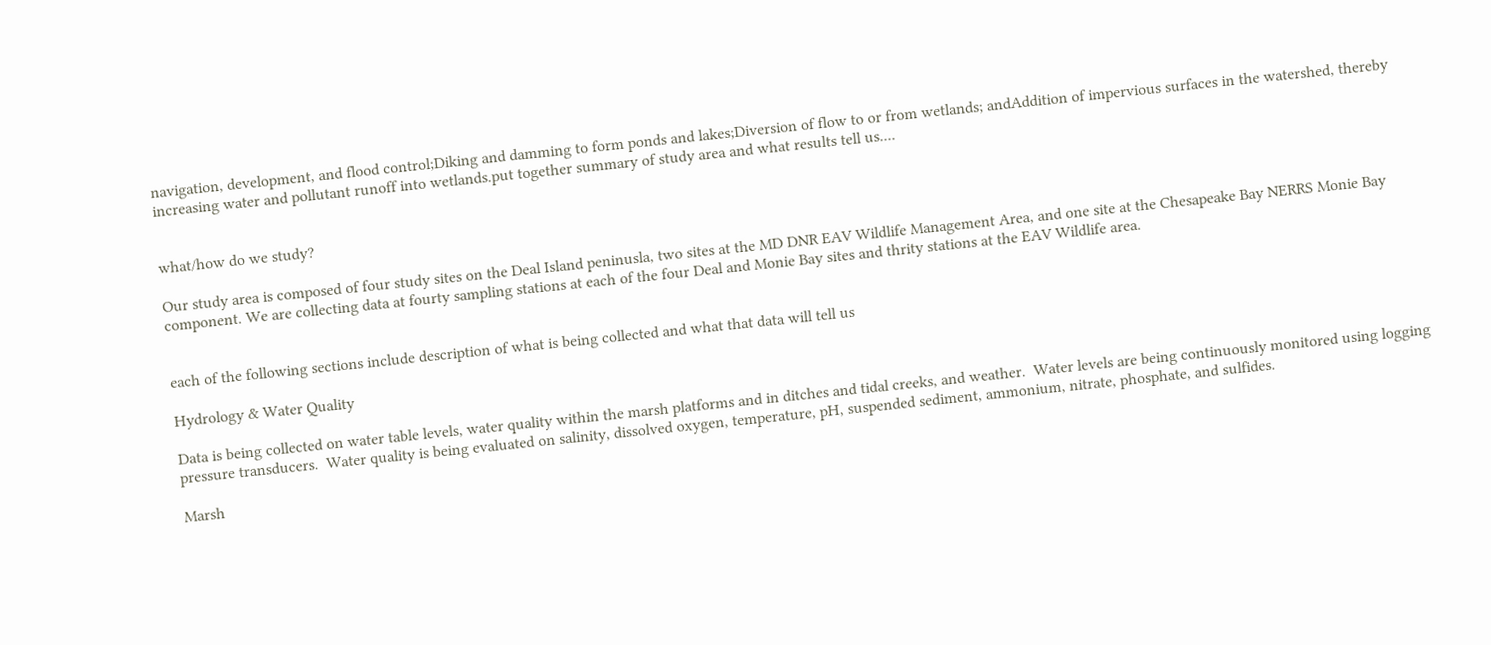navigation, development, and flood control;Diking and damming to form ponds and lakes;Diversion of flow to or from wetlands; andAddition of impervious surfaces in the watershed, thereby increasing water and pollutant runoff into wetlands.put together summary of study area and what results tell us....


what/how do we study?

Our study area is composed of four study sites on the Deal Island peninusla, two sites at the MD DNR EAV Wildlife Management Area, and one site at the Chesapeake Bay NERRS Monie Bay component. We are collecting data at fourty sampling stations at each of the four Deal and Monie Bay sites and thrity stations at the EAV Wildlife area.


each of the following sections include description of what is being collected and what that data will tell us

Hydrology & Water Quality

Data is being collected on water table levels, water quality within the marsh platforms and in ditches and tidal creeks, and weather.  Water levels are being continuously monitored using logging pressure transducers.  Water quality is being evaluated on salinity, dissolved oxygen, temperature, pH, suspended sediment, ammonium, nitrate, phosphate, and sulfides.

Marsh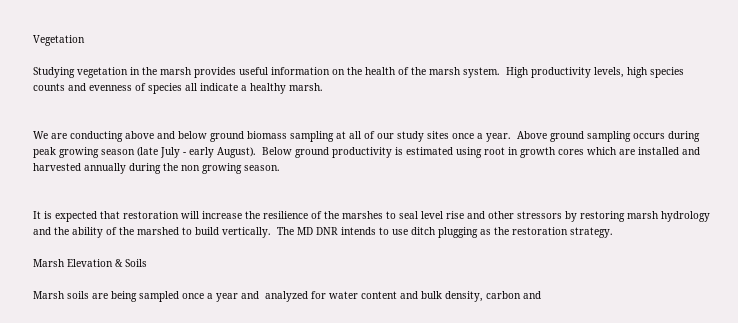Vegetation

Studying vegetation in the marsh provides useful information on the health of the marsh system.  High productivity levels, high species
counts and evenness of species all indicate a healthy marsh.


We are conducting above and below ground biomass sampling at all of our study sites once a year.  Above ground sampling occurs during peak growing season (late July - early August).  Below ground productivity is estimated using root in growth cores which are installed and harvested annually during the non growing season.


It is expected that restoration will increase the resilience of the marshes to seal level rise and other stressors by restoring marsh hydrology and the ability of the marshed to build vertically.  The MD DNR intends to use ditch plugging as the restoration strategy.

Marsh Elevation & Soils

Marsh soils are being sampled once a year and  analyzed for water content and bulk density, carbon and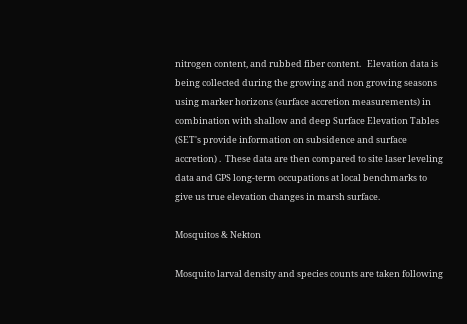nitrogen content, and rubbed fiber content.   Elevation data is being collected during the growing and non growing seasons using marker horizons (surface accretion measurements) in combination with shallow and deep Surface Elevation Tables (SET's provide information on subsidence and surface accretion) .  These data are then compared to site laser leveling data and GPS long-term occupations at local benchmarks to give us true elevation changes in marsh surface.

Mosquitos & Nekton

Mosquito larval density and species counts are taken following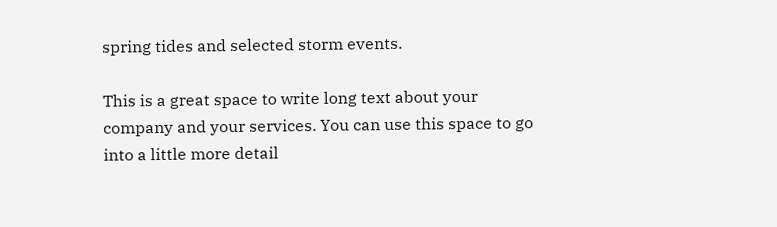spring tides and selected storm events.

This is a great space to write long text about your company and your services. You can use this space to go into a little more detail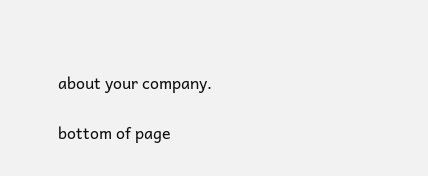about your company.

bottom of page